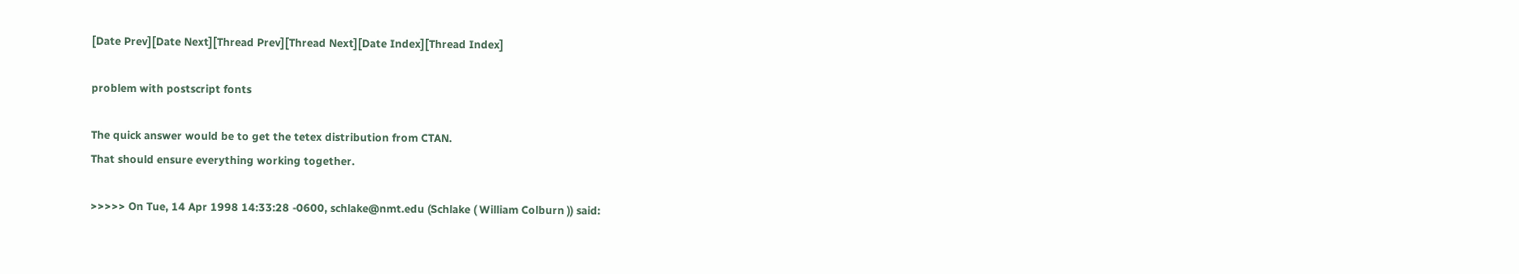[Date Prev][Date Next][Thread Prev][Thread Next][Date Index][Thread Index]

problem with postscript fonts

The quick answer would be to get the tetex distribution from CTAN.
That should ensure everything working together.

>>>>> On Tue, 14 Apr 1998 14:33:28 -0600, schlake@nmt.edu (Schlake ( William Colburn )) said: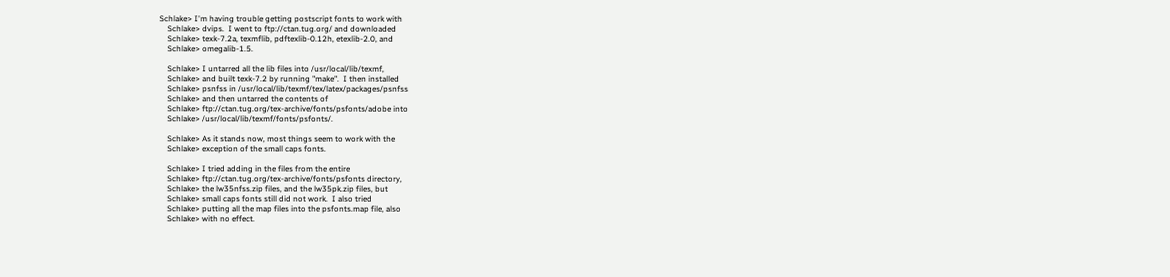Schlake> I'm having trouble getting postscript fonts to work with
    Schlake> dvips.  I went to ftp://ctan.tug.org/ and downloaded
    Schlake> texk-7.2a, texmflib, pdftexlib-0.12h, etexlib-2.0, and
    Schlake> omegalib-1.5.

    Schlake> I untarred all the lib files into /usr/local/lib/texmf,
    Schlake> and built texk-7.2 by running "make".  I then installed
    Schlake> psnfss in /usr/local/lib/texmf/tex/latex/packages/psnfss
    Schlake> and then untarred the contents of
    Schlake> ftp://ctan.tug.org/tex-archive/fonts/psfonts/adobe into
    Schlake> /usr/local/lib/texmf/fonts/psfonts/.

    Schlake> As it stands now, most things seem to work with the
    Schlake> exception of the small caps fonts.

    Schlake> I tried adding in the files from the entire
    Schlake> ftp://ctan.tug.org/tex-archive/fonts/psfonts directory,
    Schlake> the lw35nfss.zip files, and the lw35pk.zip files, but
    Schlake> small caps fonts still did not work.  I also tried
    Schlake> putting all the map files into the psfonts.map file, also
    Schlake> with no effect.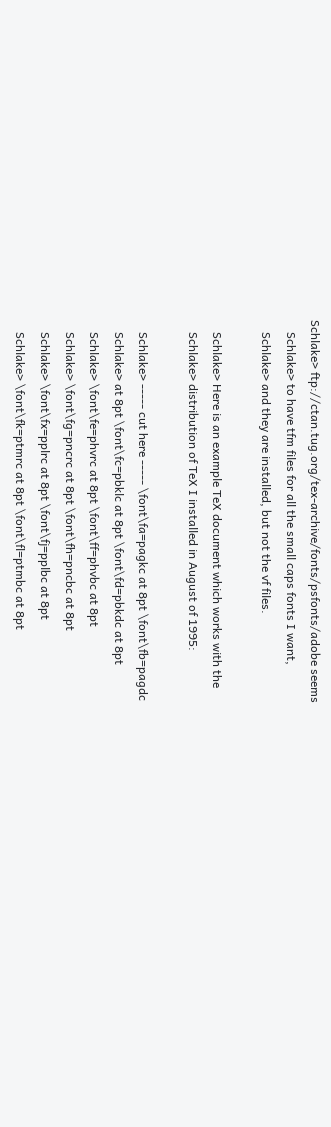Schlake> ftp://ctan.tug.org/tex-archive/fonts/psfonts/adobe seems
    Schlake> to have tfm files for all the small caps fonts I want,
    Schlake> and they are installed, but not the vf files.

    Schlake> Here is an example TeX document which works with the
    Schlake> distribution of TeX I installed in August of 1995:

    Schlake> ----- cut here ----- \font\fa=pagkc at 8pt \font\fb=pagdc
    Schlake> at 8pt \font\fc=pbklc at 8pt \font\fd=pbkdc at 8pt
    Schlake> \font\fe=phvrc at 8pt \font\ff=phvbc at 8pt
    Schlake> \font\fg=pncrc at 8pt \font\fh=pncbc at 8pt
    Schlake> \font\fx=pplrc at 8pt \font\fj=pplbc at 8pt
    Schlake> \font\fk=ptmrc at 8pt \font\fl=ptmbc at 8pt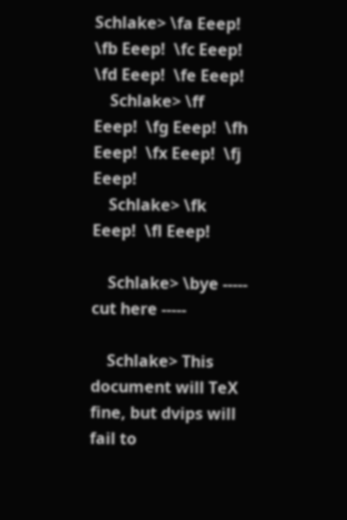Schlake> \fa Eeep!  \fb Eeep!  \fc Eeep!  \fd Eeep!  \fe Eeep!
    Schlake> \ff Eeep!  \fg Eeep!  \fh Eeep!  \fx Eeep!  \fj Eeep!
    Schlake> \fk Eeep!  \fl Eeep!

    Schlake> \bye ----- cut here -----

    Schlake> This document will TeX fine, but dvips will fail to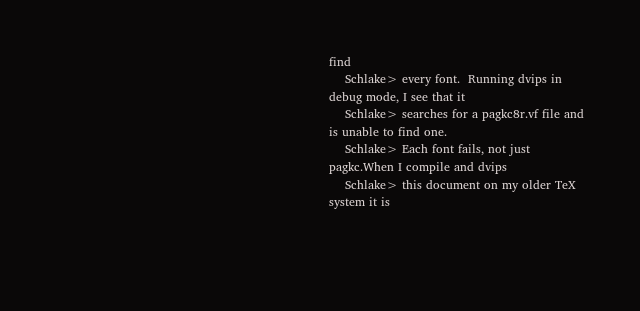find
    Schlake> every font.  Running dvips in debug mode, I see that it
    Schlake> searches for a pagkc8r.vf file and is unable to find one.
    Schlake> Each font fails, not just pagkc.When I compile and dvips
    Schlake> this document on my older TeX system it is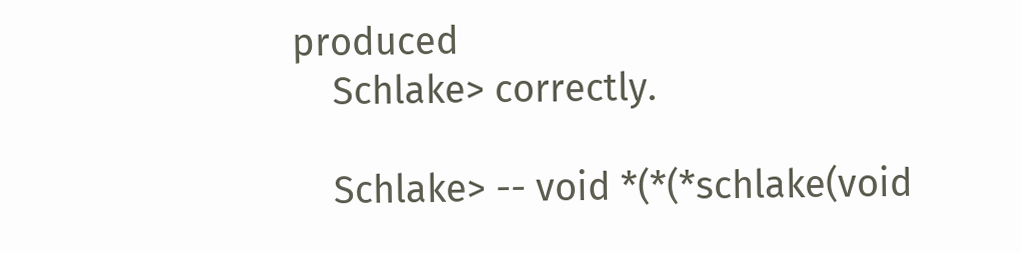produced
    Schlake> correctly.

    Schlake> -- void *(*(*schlake(void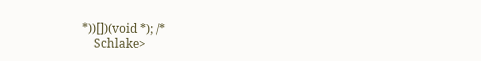*))[])(void *); /*
    Schlake>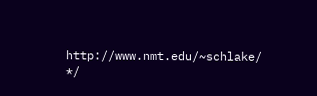http://www.nmt.edu/~schlake/ */